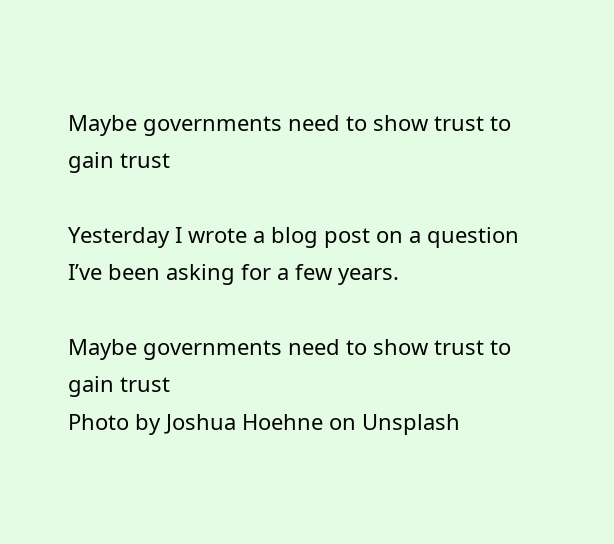Maybe governments need to show trust to gain trust

Yesterday I wrote a blog post on a question I’ve been asking for a few years.

Maybe governments need to show trust to gain trust
Photo by Joshua Hoehne on Unsplash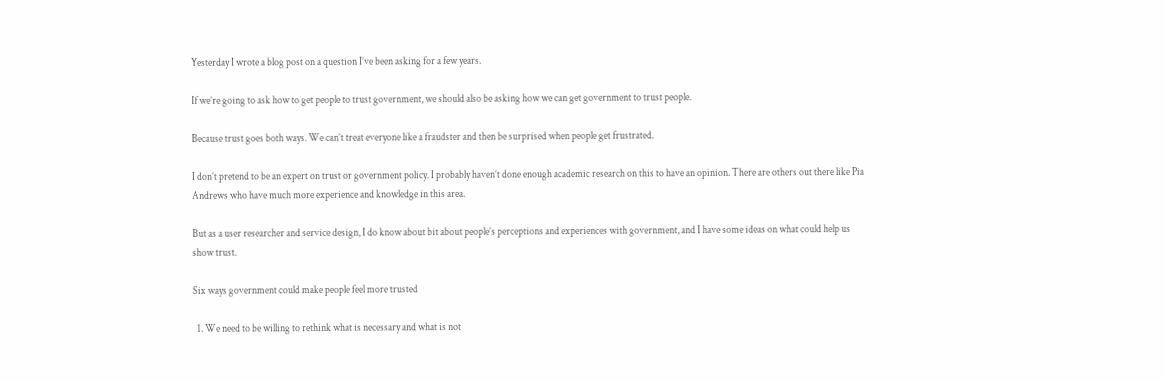Yesterday I wrote a blog post on a question I’ve been asking for a few years.

If we’re going to ask how to get people to trust government, we should also be asking how we can get government to trust people.

Because trust goes both ways. We can’t treat everyone like a fraudster and then be surprised when people get frustrated.

I don’t pretend to be an expert on trust or government policy. I probably haven’t done enough academic research on this to have an opinion. There are others out there like Pia Andrews who have much more experience and knowledge in this area.

But as a user researcher and service design, I do know about bit about people’s perceptions and experiences with government, and I have some ideas on what could help us show trust.

Six ways government could make people feel more trusted

  1. We need to be willing to rethink what is necessary and what is not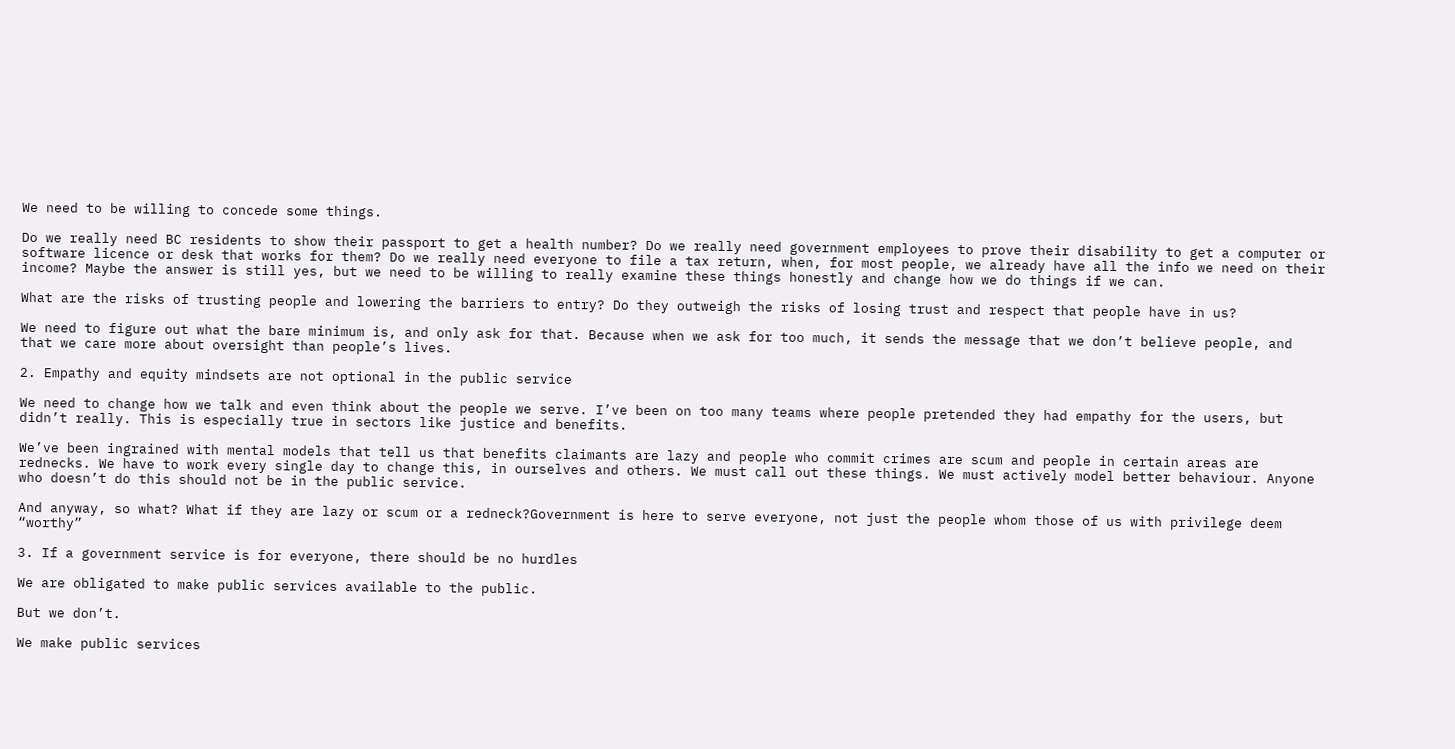We need to be willing to concede some things.

Do we really need BC residents to show their passport to get a health number? Do we really need government employees to prove their disability to get a computer or software licence or desk that works for them? Do we really need everyone to file a tax return, when, for most people, we already have all the info we need on their income? Maybe the answer is still yes, but we need to be willing to really examine these things honestly and change how we do things if we can.

What are the risks of trusting people and lowering the barriers to entry? Do they outweigh the risks of losing trust and respect that people have in us?

We need to figure out what the bare minimum is, and only ask for that. Because when we ask for too much, it sends the message that we don’t believe people, and that we care more about oversight than people’s lives.

2. Empathy and equity mindsets are not optional in the public service

We need to change how we talk and even think about the people we serve. I’ve been on too many teams where people pretended they had empathy for the users, but didn’t really. This is especially true in sectors like justice and benefits.

We’ve been ingrained with mental models that tell us that benefits claimants are lazy and people who commit crimes are scum and people in certain areas are rednecks. We have to work every single day to change this, in ourselves and others. We must call out these things. We must actively model better behaviour. Anyone who doesn’t do this should not be in the public service.

And anyway, so what? What if they are lazy or scum or a redneck?Government is here to serve everyone, not just the people whom those of us with privilege deem “worthy”

3. If a government service is for everyone, there should be no hurdles

We are obligated to make public services available to the public.

But we don’t.

We make public services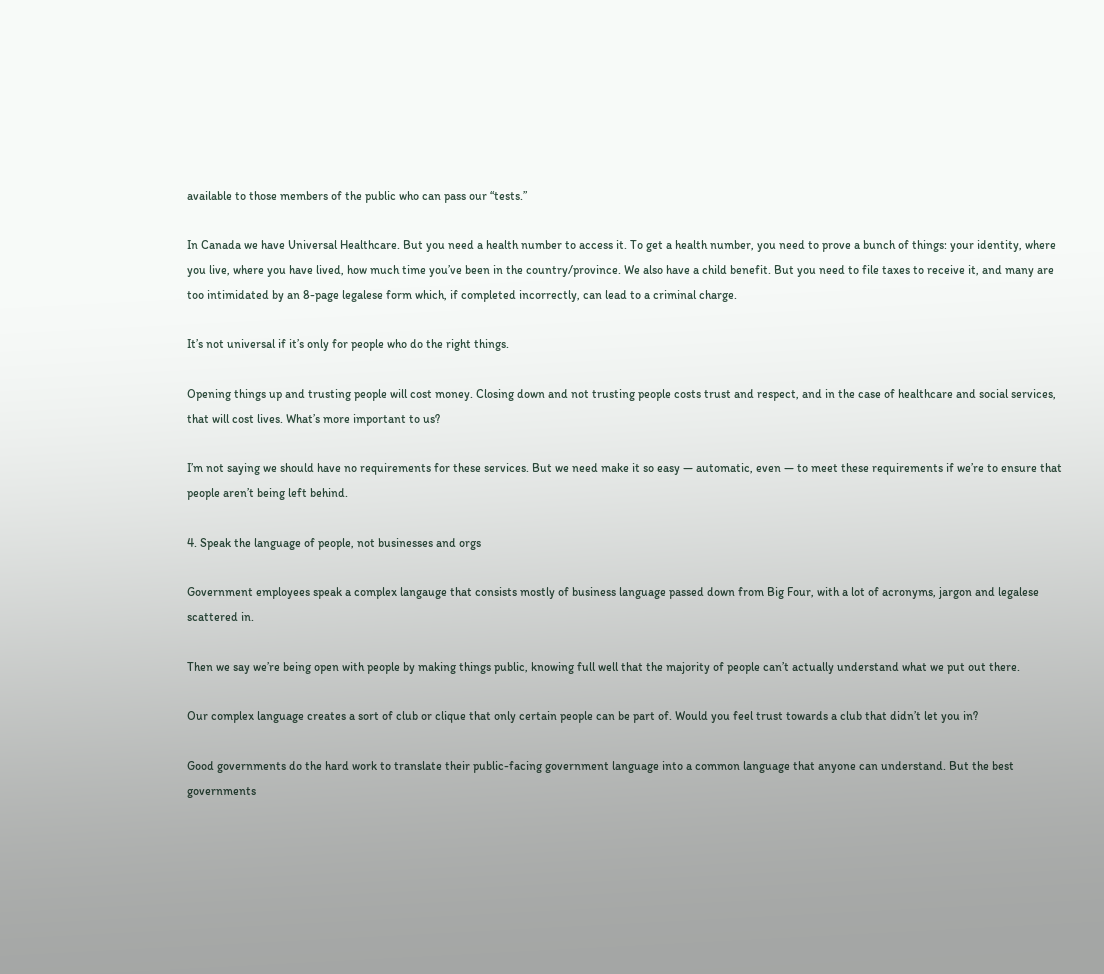available to those members of the public who can pass our “tests.”

In Canada we have Universal Healthcare. But you need a health number to access it. To get a health number, you need to prove a bunch of things: your identity, where you live, where you have lived, how much time you’ve been in the country/province. We also have a child benefit. But you need to file taxes to receive it, and many are too intimidated by an 8-page legalese form which, if completed incorrectly, can lead to a criminal charge.

It’s not universal if it’s only for people who do the right things.

Opening things up and trusting people will cost money. Closing down and not trusting people costs trust and respect, and in the case of healthcare and social services, that will cost lives. What’s more important to us?

I’m not saying we should have no requirements for these services. But we need make it so easy — automatic, even — to meet these requirements if we’re to ensure that people aren’t being left behind.

4. Speak the language of people, not businesses and orgs

Government employees speak a complex langauge that consists mostly of business language passed down from Big Four, with a lot of acronyms, jargon and legalese scattered in.

Then we say we’re being open with people by making things public, knowing full well that the majority of people can’t actually understand what we put out there.

Our complex language creates a sort of club or clique that only certain people can be part of. Would you feel trust towards a club that didn’t let you in?

Good governments do the hard work to translate their public-facing government language into a common language that anyone can understand. But the best governments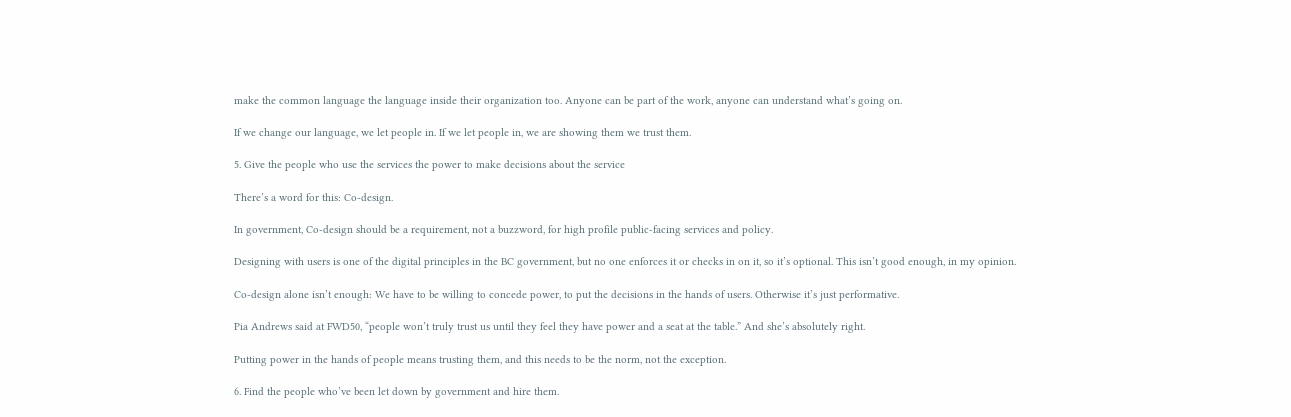make the common language the language inside their organization too. Anyone can be part of the work, anyone can understand what’s going on.

If we change our language, we let people in. If we let people in, we are showing them we trust them.

5. Give the people who use the services the power to make decisions about the service

There’s a word for this: Co-design.

In government, Co-design should be a requirement, not a buzzword, for high profile public-facing services and policy.

Designing with users is one of the digital principles in the BC government, but no one enforces it or checks in on it, so it’s optional. This isn’t good enough, in my opinion.

Co-design alone isn’t enough: We have to be willing to concede power, to put the decisions in the hands of users. Otherwise it’s just performative.

Pia Andrews said at FWD50, “people won’t truly trust us until they feel they have power and a seat at the table.” And she’s absolutely right.

Putting power in the hands of people means trusting them, and this needs to be the norm, not the exception.

6. Find the people who’ve been let down by government and hire them.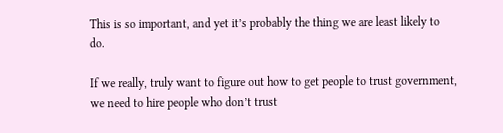This is so important, and yet it’s probably the thing we are least likely to do.

If we really, truly want to figure out how to get people to trust government, we need to hire people who don’t trust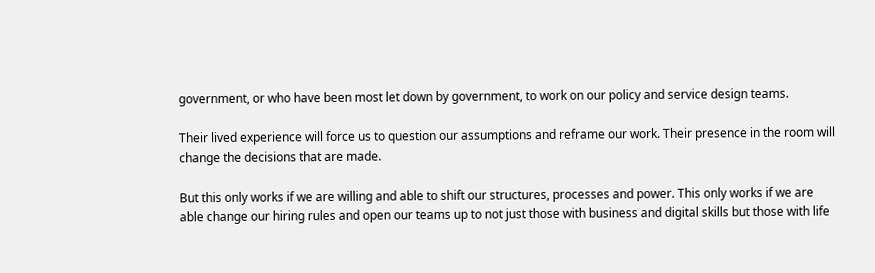government, or who have been most let down by government, to work on our policy and service design teams.

Their lived experience will force us to question our assumptions and reframe our work. Their presence in the room will change the decisions that are made.

But this only works if we are willing and able to shift our structures, processes and power. This only works if we are able change our hiring rules and open our teams up to not just those with business and digital skills but those with life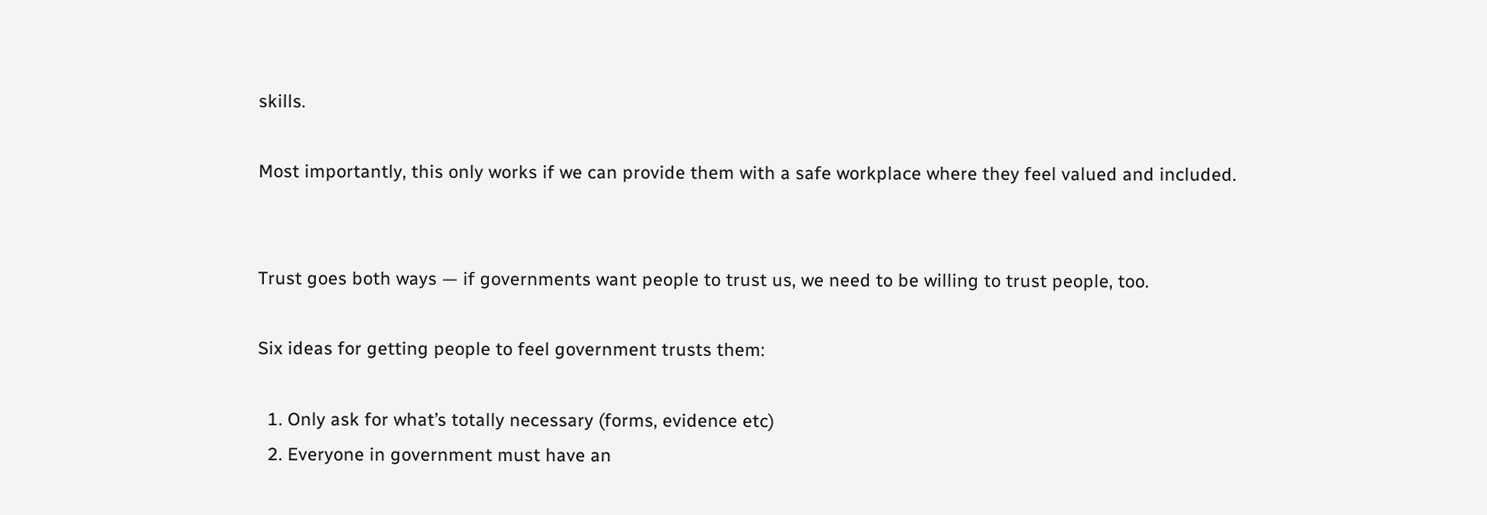skills.

Most importantly, this only works if we can provide them with a safe workplace where they feel valued and included.


Trust goes both ways — if governments want people to trust us, we need to be willing to trust people, too.

Six ideas for getting people to feel government trusts them:

  1. Only ask for what’s totally necessary (forms, evidence etc)
  2. Everyone in government must have an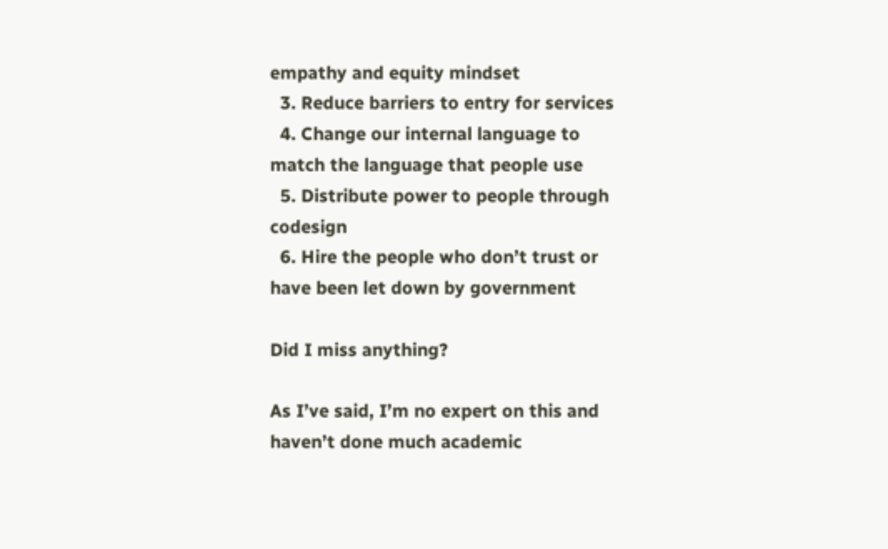empathy and equity mindset
  3. Reduce barriers to entry for services
  4. Change our internal language to match the language that people use
  5. Distribute power to people through codesign
  6. Hire the people who don’t trust or have been let down by government

Did I miss anything?

As I’ve said, I’m no expert on this and haven’t done much academic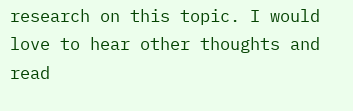research on this topic. I would love to hear other thoughts and read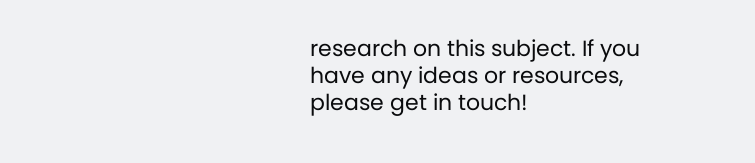research on this subject. If you have any ideas or resources, please get in touch!